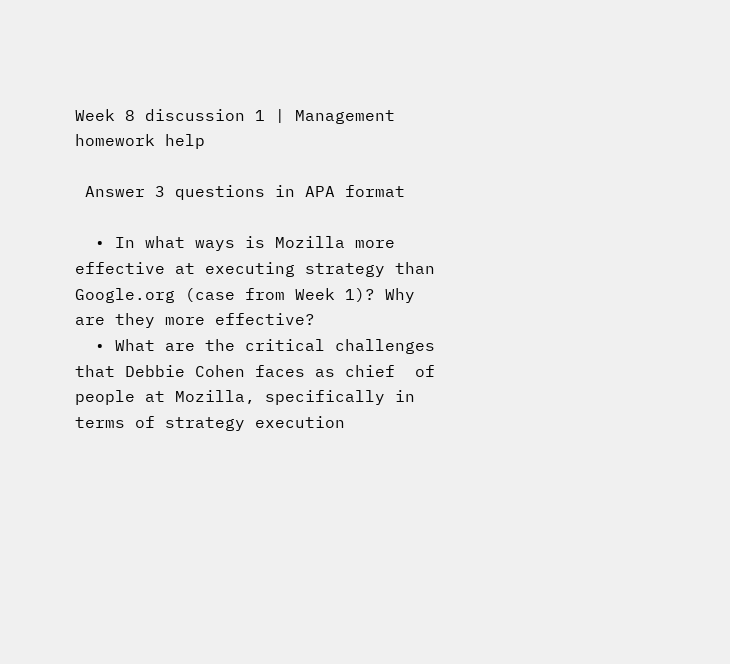Week 8 discussion 1 | Management homework help

 Answer 3 questions in APA format

  • In what ways is Mozilla more effective at executing strategy than Google.org (case from Week 1)? Why are they more effective?
  • What are the critical challenges that Debbie Cohen faces as chief  of people at Mozilla, specifically in terms of strategy execution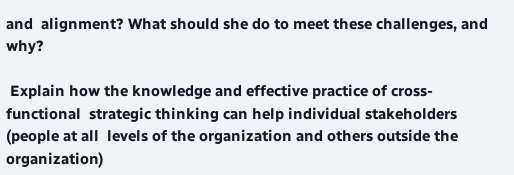and  alignment? What should she do to meet these challenges, and why?

 Explain how the knowledge and effective practice of cross-functional  strategic thinking can help individual stakeholders (people at all  levels of the organization and others outside the organization)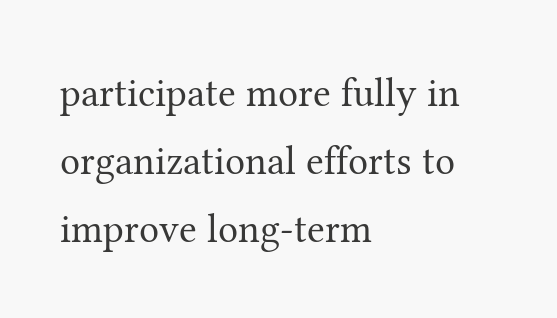participate more fully in organizational efforts to improve long-term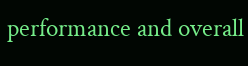performance and overall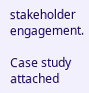stakeholder engagement.

Case study attached